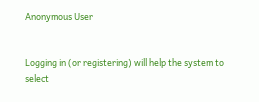Anonymous User


Logging in (or registering) will help the system to select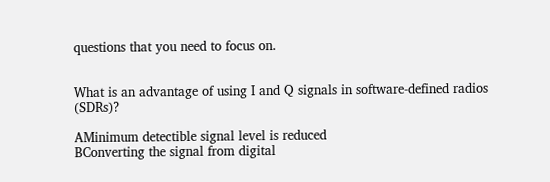questions that you need to focus on.


What is an advantage of using I and Q signals in software-defined radios (SDRs)?

AMinimum detectible signal level is reduced
BConverting the signal from digital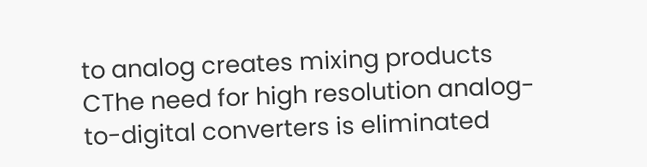to analog creates mixing products
CThe need for high resolution analog-to-digital converters is eliminated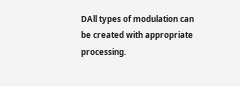DAll types of modulation can be created with appropriate processing.